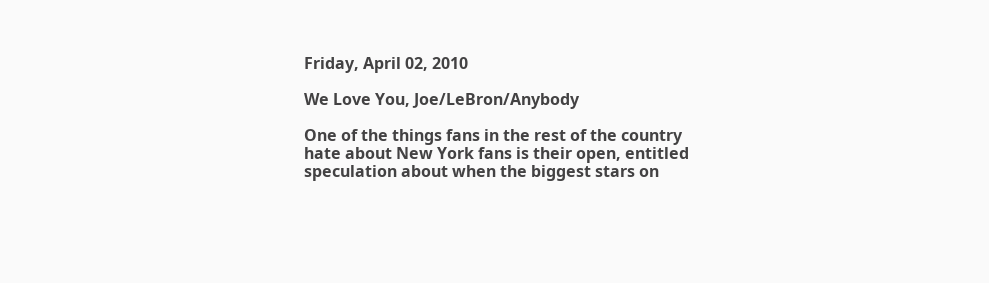Friday, April 02, 2010

We Love You, Joe/LeBron/Anybody

One of the things fans in the rest of the country hate about New York fans is their open, entitled speculation about when the biggest stars on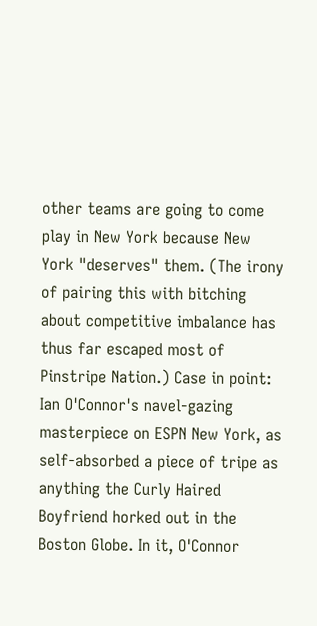other teams are going to come play in New York because New York "deserves" them. (The irony of pairing this with bitching about competitive imbalance has thus far escaped most of Pinstripe Nation.) Case in point: Ian O'Connor's navel-gazing masterpiece on ESPN New York, as self-absorbed a piece of tripe as anything the Curly Haired Boyfriend horked out in the Boston Globe. In it, O'Connor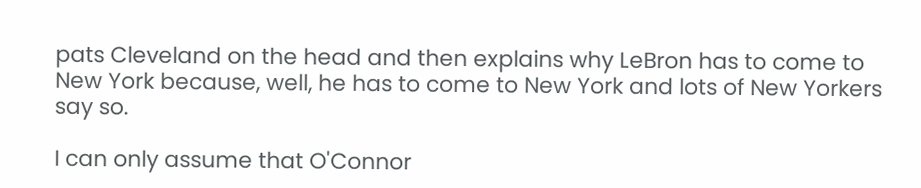pats Cleveland on the head and then explains why LeBron has to come to New York because, well, he has to come to New York and lots of New Yorkers say so.

I can only assume that O'Connor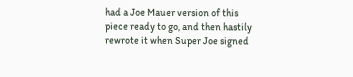had a Joe Mauer version of this piece ready to go, and then hastily rewrote it when Super Joe signed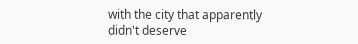with the city that apparently didn't deserve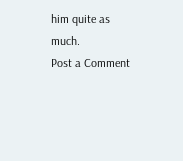him quite as much.
Post a Comment